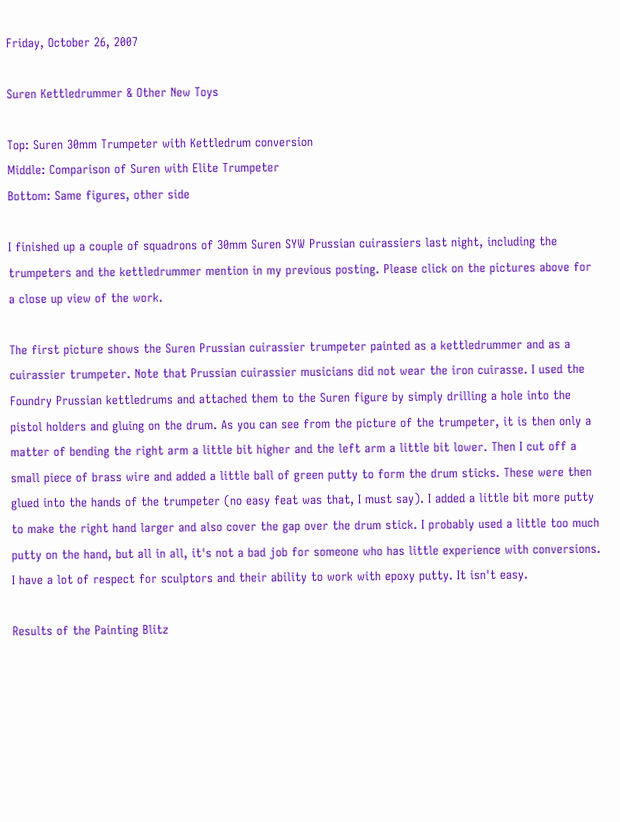Friday, October 26, 2007

Suren Kettledrummer & Other New Toys

Top: Suren 30mm Trumpeter with Kettledrum conversion
Middle: Comparison of Suren with Elite Trumpeter
Bottom: Same figures, other side

I finished up a couple of squadrons of 30mm Suren SYW Prussian cuirassiers last night, including the trumpeters and the kettledrummer mention in my previous posting. Please click on the pictures above for a close up view of the work.

The first picture shows the Suren Prussian cuirassier trumpeter painted as a kettledrummer and as a cuirassier trumpeter. Note that Prussian cuirassier musicians did not wear the iron cuirasse. I used the Foundry Prussian kettledrums and attached them to the Suren figure by simply drilling a hole into the pistol holders and gluing on the drum. As you can see from the picture of the trumpeter, it is then only a matter of bending the right arm a little bit higher and the left arm a little bit lower. Then I cut off a small piece of brass wire and added a little ball of green putty to form the drum sticks. These were then glued into the hands of the trumpeter (no easy feat was that, I must say). I added a little bit more putty to make the right hand larger and also cover the gap over the drum stick. I probably used a little too much putty on the hand, but all in all, it's not a bad job for someone who has little experience with conversions. I have a lot of respect for sculptors and their ability to work with epoxy putty. It isn't easy.

Results of the Painting Blitz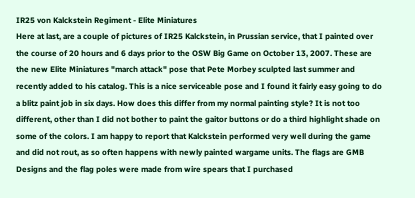IR25 von Kalckstein Regiment - Elite Miniatures
Here at last, are a couple of pictures of IR25 Kalckstein, in Prussian service, that I painted over the course of 20 hours and 6 days prior to the OSW Big Game on October 13, 2007. These are the new Elite Miniatures "march attack" pose that Pete Morbey sculpted last summer and recently added to his catalog. This is a nice serviceable pose and I found it fairly easy going to do a blitz paint job in six days. How does this differ from my normal painting style? It is not too different, other than I did not bother to paint the gaitor buttons or do a third highlight shade on some of the colors. I am happy to report that Kalckstein performed very well during the game and did not rout, as so often happens with newly painted wargame units. The flags are GMB Designs and the flag poles were made from wire spears that I purchased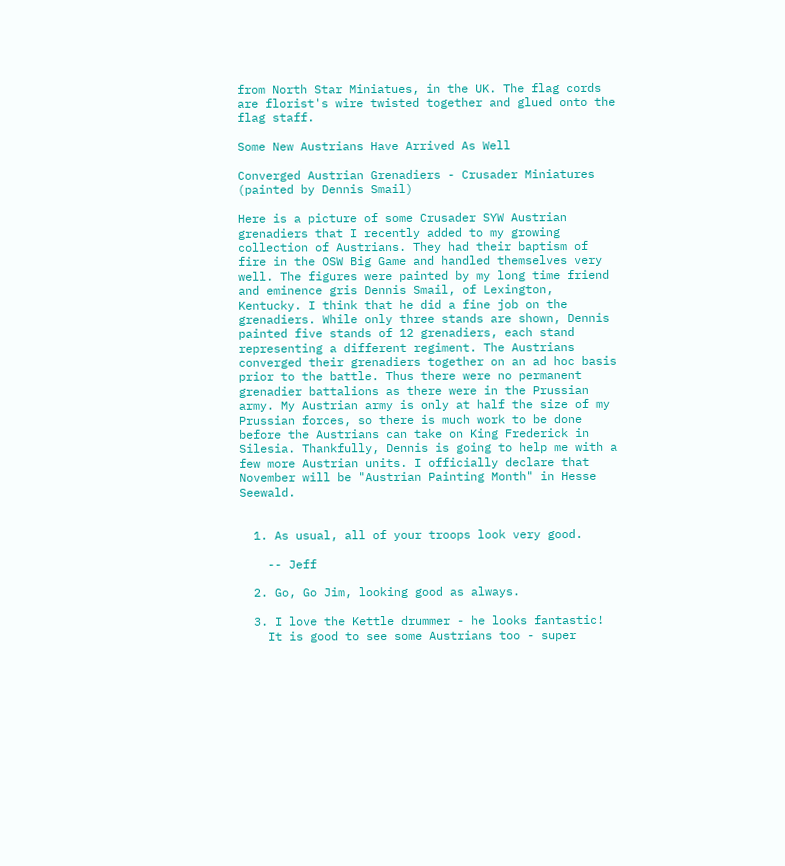from North Star Miniatues, in the UK. The flag cords are florist's wire twisted together and glued onto the flag staff.

Some New Austrians Have Arrived As Well

Converged Austrian Grenadiers - Crusader Miniatures (painted by Dennis Smail)

Here is a picture of some Crusader SYW Austrian grenadiers that I recently added to my growing collection of Austrians. They had their baptism of fire in the OSW Big Game and handled themselves very well. The figures were painted by my long time friend and eminence gris Dennis Smail, of Lexington, Kentucky. I think that he did a fine job on the grenadiers. While only three stands are shown, Dennis painted five stands of 12 grenadiers, each stand representing a different regiment. The Austrians converged their grenadiers together on an ad hoc basis prior to the battle. Thus there were no permanent grenadier battalions as there were in the Prussian army. My Austrian army is only at half the size of my Prussian forces, so there is much work to be done before the Austrians can take on King Frederick in Silesia. Thankfully, Dennis is going to help me with a few more Austrian units. I officially declare that November will be "Austrian Painting Month" in Hesse Seewald.


  1. As usual, all of your troops look very good.

    -- Jeff

  2. Go, Go Jim, looking good as always.

  3. I love the Kettle drummer - he looks fantastic!
    It is good to see some Austrians too - super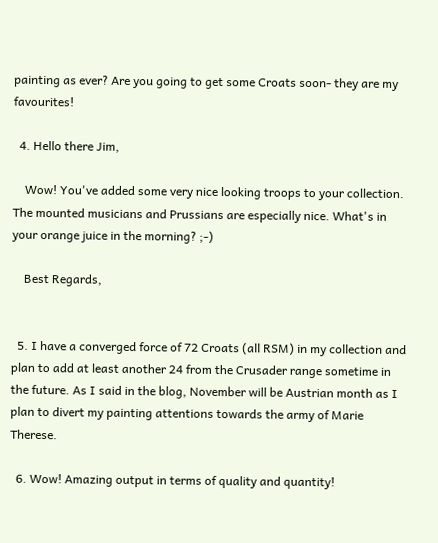painting as ever? Are you going to get some Croats soon- they are my favourites!

  4. Hello there Jim,

    Wow! You've added some very nice looking troops to your collection. The mounted musicians and Prussians are especially nice. What's in your orange juice in the morning? ;-)

    Best Regards,


  5. I have a converged force of 72 Croats (all RSM) in my collection and plan to add at least another 24 from the Crusader range sometime in the future. As I said in the blog, November will be Austrian month as I plan to divert my painting attentions towards the army of Marie Therese.

  6. Wow! Amazing output in terms of quality and quantity!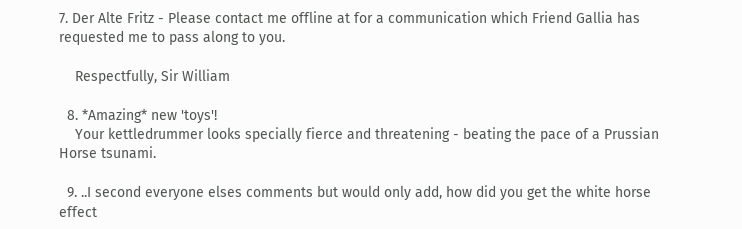7. Der Alte Fritz - Please contact me offline at for a communication which Friend Gallia has requested me to pass along to you.

    Respectfully, Sir William

  8. *Amazing* new 'toys'!
    Your kettledrummer looks specially fierce and threatening - beating the pace of a Prussian Horse tsunami.

  9. ..I second everyone elses comments but would only add, how did you get the white horse effect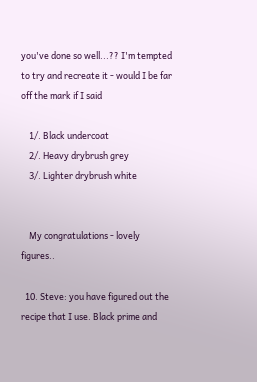you've done so well...?? I'm tempted to try and recreate it - would I be far off the mark if I said

    1/. Black undercoat
    2/. Heavy drybrush grey
    3/. Lighter drybrush white


    My congratulations - lovely figures..

  10. Steve: you have figured out the recipe that I use. Black prime and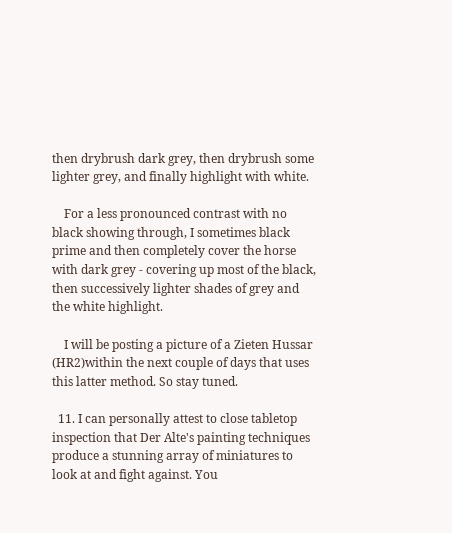then drybrush dark grey, then drybrush some lighter grey, and finally highlight with white.

    For a less pronounced contrast with no black showing through, I sometimes black prime and then completely cover the horse with dark grey - covering up most of the black, then successively lighter shades of grey and the white highlight.

    I will be posting a picture of a Zieten Hussar (HR2)within the next couple of days that uses this latter method. So stay tuned.

  11. I can personally attest to close tabletop inspection that Der Alte's painting techniques produce a stunning array of miniatures to look at and fight against. You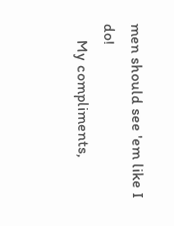men should see 'em like I do!
    My compliments,